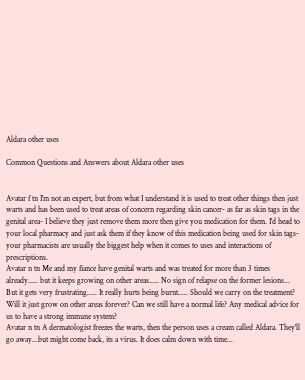Aldara other uses

Common Questions and Answers about Aldara other uses


Avatar f tn I'm not an expert, but from what I understand it is used to treat other things then just warts and has been used to treat areas of concern regarding skin cancer- as far as skin tags in the genital area- I believe they just remove them more then give you medication for them. I'd head to your local pharmacy and just ask them if they know of this medication being used for skin tags- your pharmacists are usually the biggest help when it comes to uses and interactions of prescriptions.
Avatar n tn Me and my fiance have genital warts and was treated for more than 3 times already..... but it keeps growing on other areas..... No sign of relapse on the former lesions... But it gets very frustrating..... It really hurts being burnt..... Should we carry on the treatment? Will it just grow on other areas forever? Can we still have a normal life? Any medical advice for us to have a strong immune system?
Avatar n tn A dermatologist freezes the warts, then the person uses a cream called Aldara. They'll go away...but might come back, its a virus. It does calm down with time...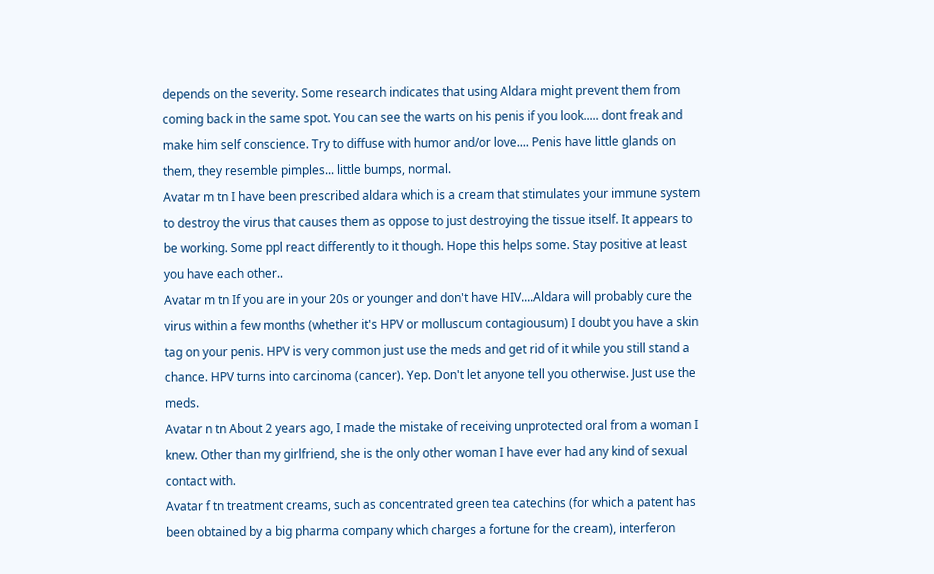depends on the severity. Some research indicates that using Aldara might prevent them from coming back in the same spot. You can see the warts on his penis if you look..... dont freak and make him self conscience. Try to diffuse with humor and/or love.... Penis have little glands on them, they resemble pimples... little bumps, normal.
Avatar m tn I have been prescribed aldara which is a cream that stimulates your immune system to destroy the virus that causes them as oppose to just destroying the tissue itself. It appears to be working. Some ppl react differently to it though. Hope this helps some. Stay positive at least you have each other..
Avatar m tn If you are in your 20s or younger and don't have HIV....Aldara will probably cure the virus within a few months (whether it's HPV or molluscum contagiousum) I doubt you have a skin tag on your penis. HPV is very common just use the meds and get rid of it while you still stand a chance. HPV turns into carcinoma (cancer). Yep. Don't let anyone tell you otherwise. Just use the meds.
Avatar n tn About 2 years ago, I made the mistake of receiving unprotected oral from a woman I knew. Other than my girlfriend, she is the only other woman I have ever had any kind of sexual contact with.
Avatar f tn treatment creams, such as concentrated green tea catechins (for which a patent has been obtained by a big pharma company which charges a fortune for the cream), interferon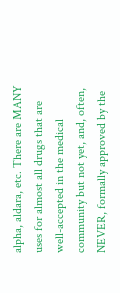alpha, aldara, etc. There are MANY uses for almost all drugs that are well-accepted in the medical community but not yet, and, often, NEVER, formally approved by the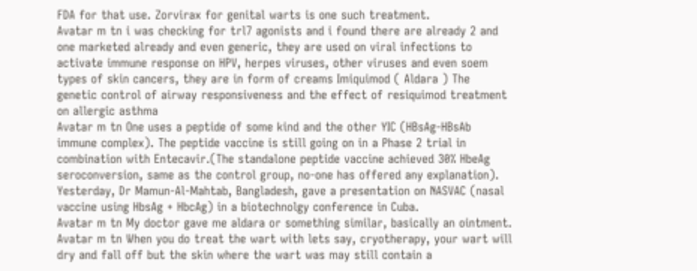FDA for that use. Zorvirax for genital warts is one such treatment.
Avatar m tn i was checking for trl7 agonists and i found there are already 2 and one marketed already and even generic, they are used on viral infections to activate immune response on HPV, herpes viruses, other viruses and even soem types of skin cancers, they are in form of creams Imiquimod ( Aldara ) The genetic control of airway responsiveness and the effect of resiquimod treatment on allergic asthma
Avatar m tn One uses a peptide of some kind and the other YIC (HBsAg-HBsAb immune complex). The peptide vaccine is still going on in a Phase 2 trial in combination with Entecavir.(The standalone peptide vaccine achieved 30% HbeAg seroconversion, same as the control group, no-one has offered any explanation). Yesterday, Dr Mamun-Al-Mahtab, Bangladesh, gave a presentation on NASVAC (nasal vaccine using HbsAg + HbcAg) in a biotechnolgy conference in Cuba.
Avatar m tn My doctor gave me aldara or something similar, basically an ointment.
Avatar m tn When you do treat the wart with lets say, cryotherapy, your wart will dry and fall off but the skin where the wart was may still contain a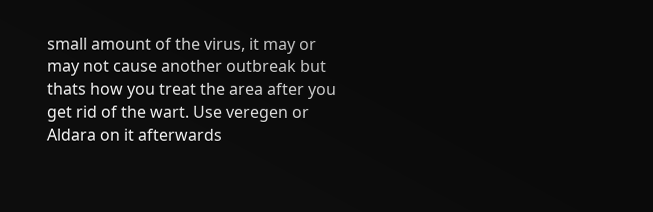small amount of the virus, it may or may not cause another outbreak but thats how you treat the area after you get rid of the wart. Use veregen or Aldara on it afterwards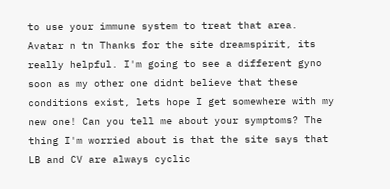to use your immune system to treat that area.
Avatar n tn Thanks for the site dreamspirit, its really helpful. I'm going to see a different gyno soon as my other one didnt believe that these conditions exist, lets hope I get somewhere with my new one! Can you tell me about your symptoms? The thing I'm worried about is that the site says that LB and CV are always cyclic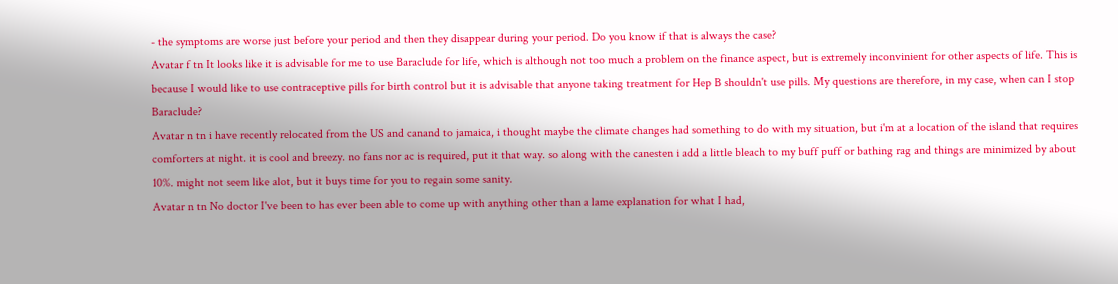- the symptoms are worse just before your period and then they disappear during your period. Do you know if that is always the case?
Avatar f tn It looks like it is advisable for me to use Baraclude for life, which is although not too much a problem on the finance aspect, but is extremely inconvinient for other aspects of life. This is because I would like to use contraceptive pills for birth control but it is advisable that anyone taking treatment for Hep B shouldn't use pills. My questions are therefore, in my case, when can I stop Baraclude?
Avatar n tn i have recently relocated from the US and canand to jamaica, i thought maybe the climate changes had something to do with my situation, but i'm at a location of the island that requires comforters at night. it is cool and breezy. no fans nor ac is required, put it that way. so along with the canesten i add a little bleach to my buff puff or bathing rag and things are minimized by about 10%. might not seem like alot, but it buys time for you to regain some sanity.
Avatar n tn No doctor I've been to has ever been able to come up with anything other than a lame explanation for what I had,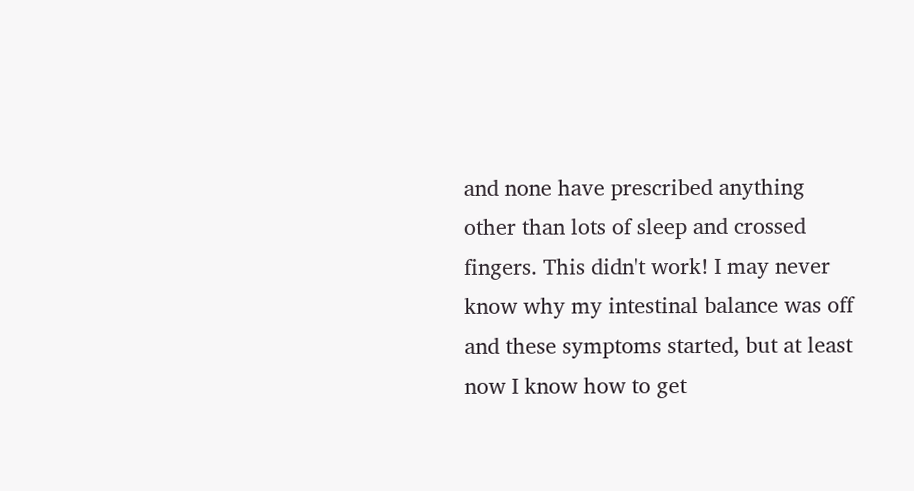and none have prescribed anything other than lots of sleep and crossed fingers. This didn't work! I may never know why my intestinal balance was off and these symptoms started, but at least now I know how to get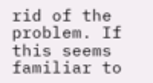rid of the problem. If this seems familiar to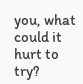you, what could it hurt to try?